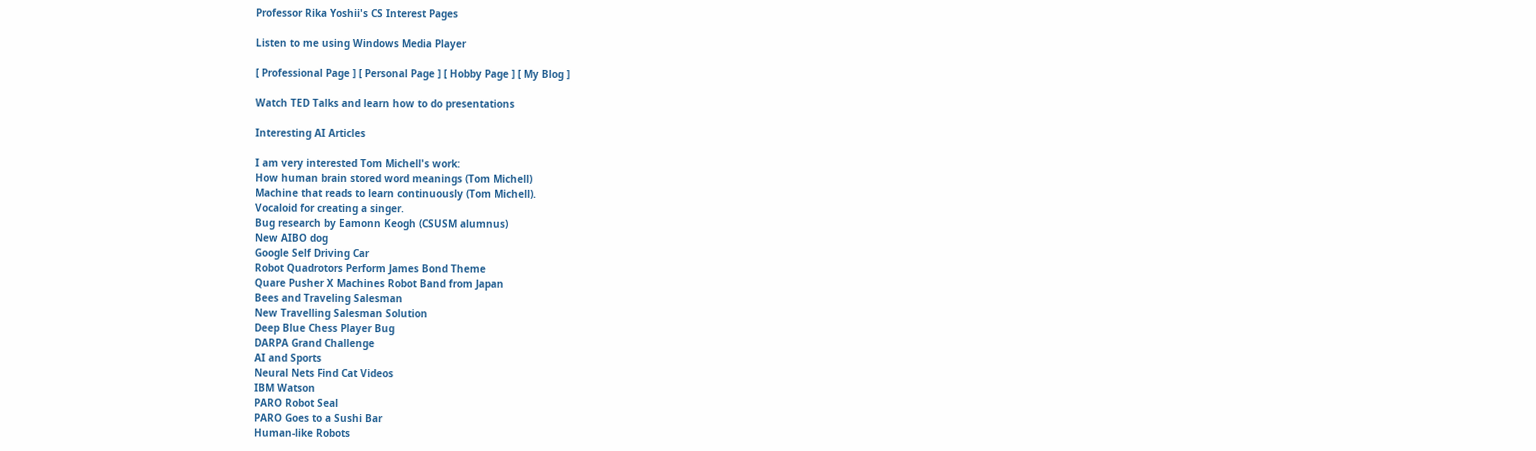Professor Rika Yoshii's CS Interest Pages

Listen to me using Windows Media Player

[ Professional Page ] [ Personal Page ] [ Hobby Page ] [ My Blog ]

Watch TED Talks and learn how to do presentations

Interesting AI Articles

I am very interested Tom Michell's work:
How human brain stored word meanings (Tom Michell)
Machine that reads to learn continuously (Tom Michell).
Vocaloid for creating a singer.
Bug research by Eamonn Keogh (CSUSM alumnus)
New AIBO dog
Google Self Driving Car
Robot Quadrotors Perform James Bond Theme
Quare Pusher X Machines Robot Band from Japan
Bees and Traveling Salesman
New Travelling Salesman Solution
Deep Blue Chess Player Bug
DARPA Grand Challenge
AI and Sports
Neural Nets Find Cat Videos
IBM Watson
PARO Robot Seal
PARO Goes to a Sushi Bar
Human-like Robots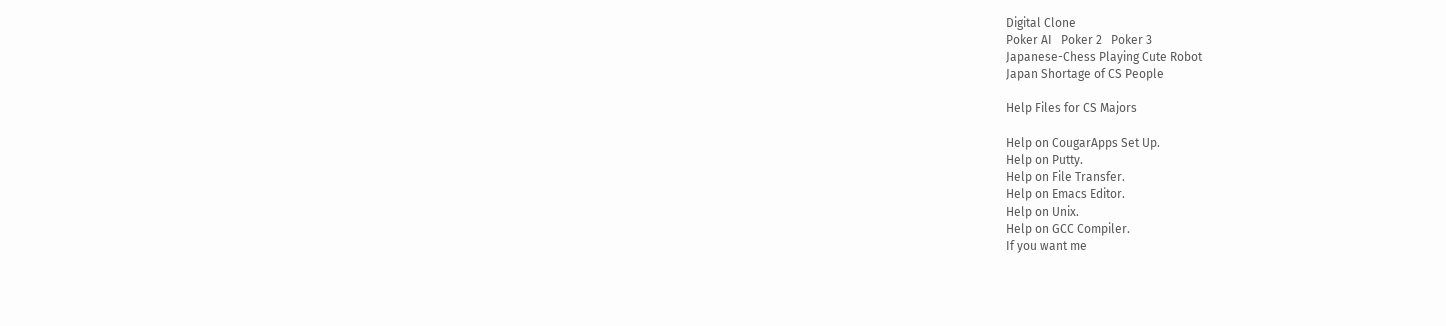Digital Clone
Poker AI   Poker 2   Poker 3
Japanese-Chess Playing Cute Robot
Japan Shortage of CS People

Help Files for CS Majors

Help on CougarApps Set Up.
Help on Putty.
Help on File Transfer.
Help on Emacs Editor.
Help on Unix.
Help on GCC Compiler.
If you want me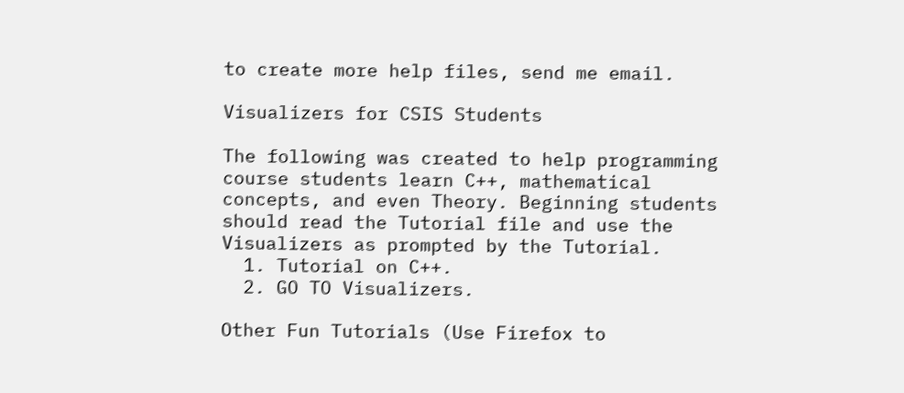to create more help files, send me email.

Visualizers for CSIS Students

The following was created to help programming course students learn C++, mathematical concepts, and even Theory. Beginning students should read the Tutorial file and use the Visualizers as prompted by the Tutorial.
  1. Tutorial on C++.
  2. GO TO Visualizers.

Other Fun Tutorials (Use Firefox to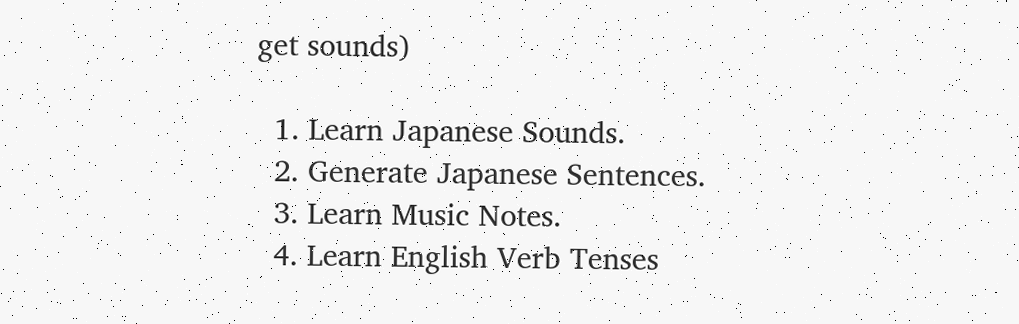get sounds)

  1. Learn Japanese Sounds.
  2. Generate Japanese Sentences.
  3. Learn Music Notes.
  4. Learn English Verb Tenses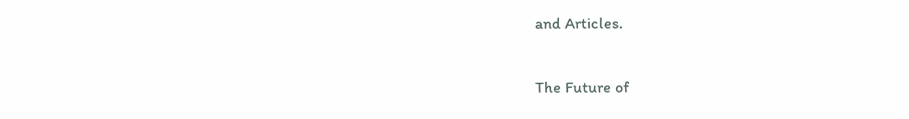and Articles.

The Future of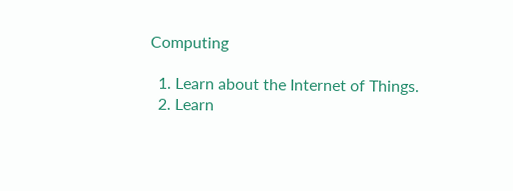Computing

  1. Learn about the Internet of Things.
  2. Learn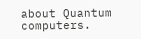about Quantum computers.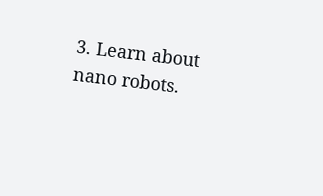3. Learn about nano robots.